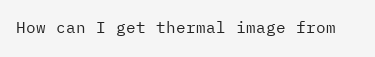How can I get thermal image from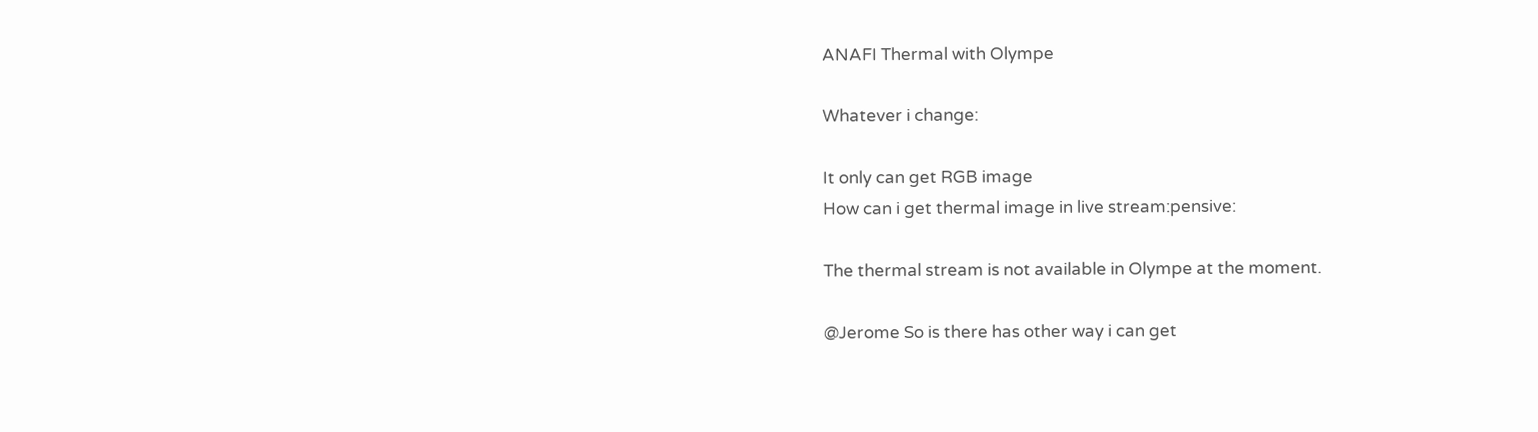ANAFI Thermal with Olympe

Whatever i change:

It only can get RGB image
How can i get thermal image in live stream:pensive:

The thermal stream is not available in Olympe at the moment.

@Jerome So is there has other way i can get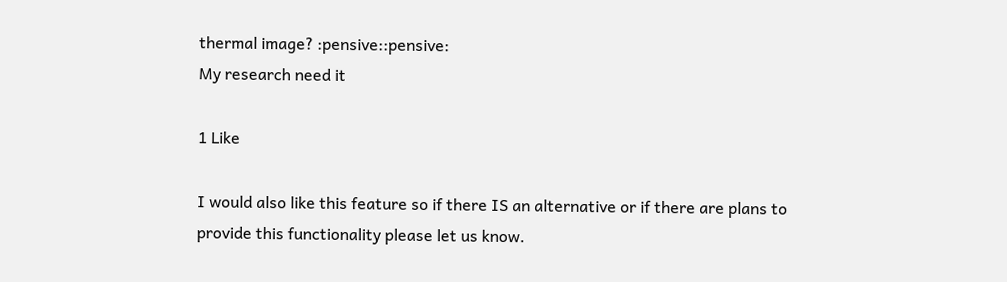thermal image? :pensive::pensive:
My research need it

1 Like

I would also like this feature so if there IS an alternative or if there are plans to provide this functionality please let us know.